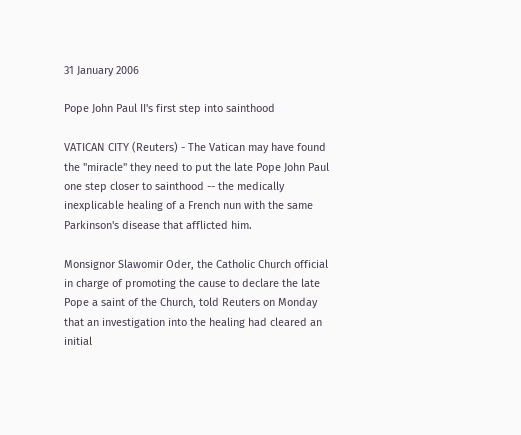31 January 2006

Pope John Paul II's first step into sainthood

VATICAN CITY (Reuters) - The Vatican may have found the "miracle" they need to put the late Pope John Paul one step closer to sainthood -- the medically inexplicable healing of a French nun with the same Parkinson's disease that afflicted him.

Monsignor Slawomir Oder, the Catholic Church official in charge of promoting the cause to declare the late Pope a saint of the Church, told Reuters on Monday that an investigation into the healing had cleared an initial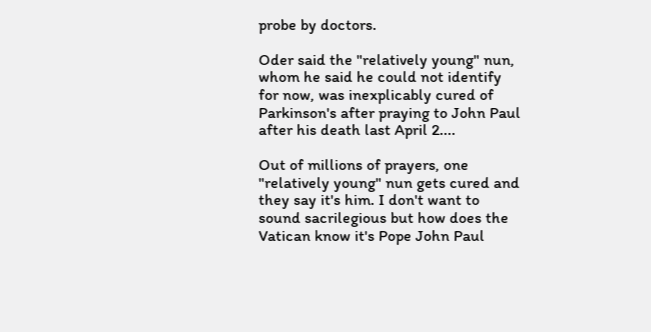probe by doctors.

Oder said the "relatively young" nun, whom he said he could not identify for now, was inexplicably cured of Parkinson's after praying to John Paul after his death last April 2....

Out of millions of prayers, one "relatively young" nun gets cured and they say it's him. I don't want to sound sacrilegious but how does the Vatican know it's Pope John Paul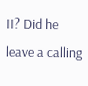II? Did he leave a calling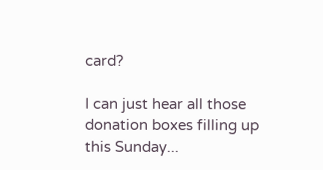card?

I can just hear all those donation boxes filling up this Sunday...